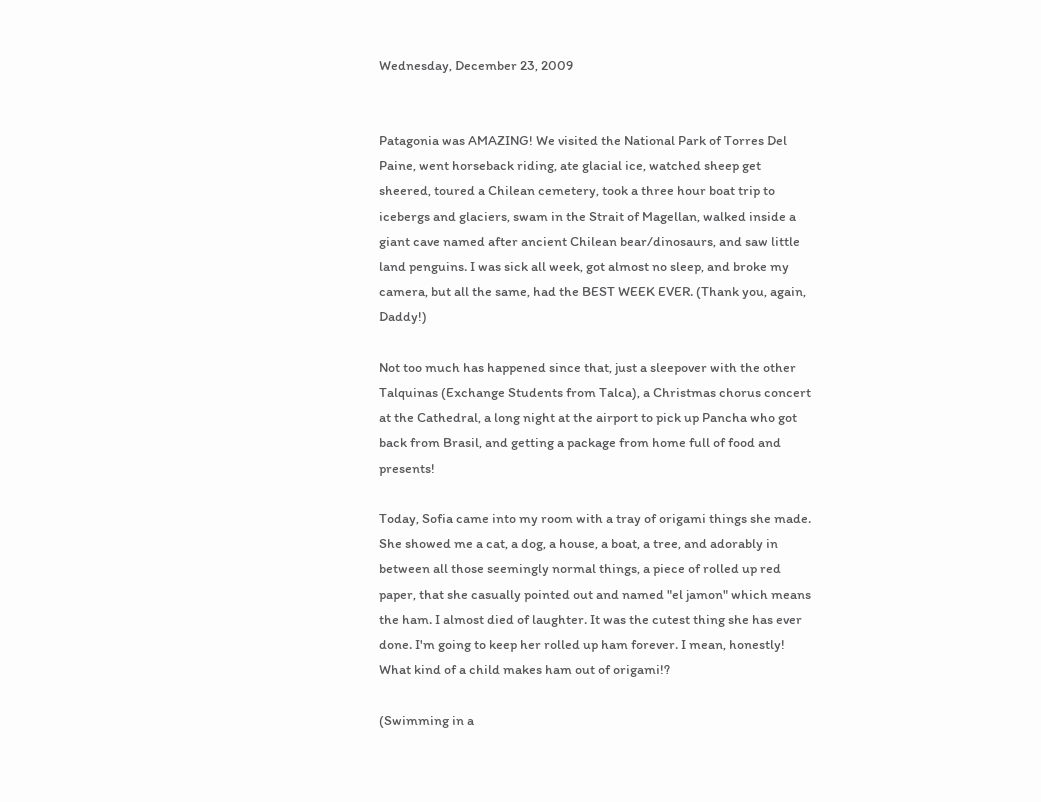Wednesday, December 23, 2009


Patagonia was AMAZING! We visited the National Park of Torres Del Paine, went horseback riding, ate glacial ice, watched sheep get sheered, toured a Chilean cemetery, took a three hour boat trip to icebergs and glaciers, swam in the Strait of Magellan, walked inside a giant cave named after ancient Chilean bear/dinosaurs, and saw little land penguins. I was sick all week, got almost no sleep, and broke my camera, but all the same, had the BEST WEEK EVER. (Thank you, again, Daddy!)

Not too much has happened since that, just a sleepover with the other Talquinas (Exchange Students from Talca), a Christmas chorus concert at the Cathedral, a long night at the airport to pick up Pancha who got back from Brasil, and getting a package from home full of food and presents!

Today, Sofia came into my room with a tray of origami things she made. She showed me a cat, a dog, a house, a boat, a tree, and adorably in between all those seemingly normal things, a piece of rolled up red paper, that she casually pointed out and named "el jamon" which means the ham. I almost died of laughter. It was the cutest thing she has ever done. I'm going to keep her rolled up ham forever. I mean, honestly! What kind of a child makes ham out of origami!?

(Swimming in a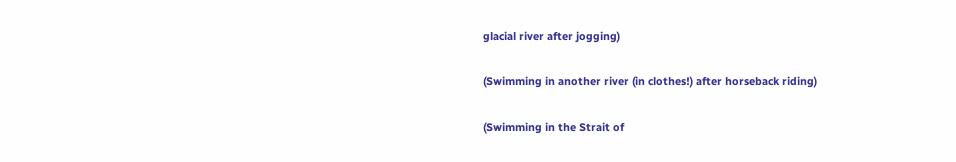glacial river after jogging)

(Swimming in another river (in clothes!) after horseback riding)

(Swimming in the Strait of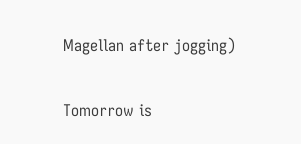Magellan after jogging)

Tomorrow is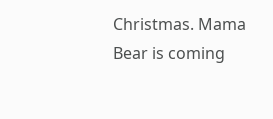Christmas. Mama Bear is coming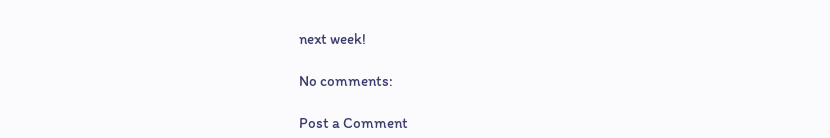next week!

No comments:

Post a Comment